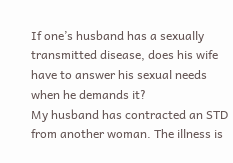If one’s husband has a sexually transmitted disease, does his wife have to answer his sexual needs when he demands it?
My husband has contracted an STD from another woman. The illness is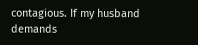contagious. If my husband demands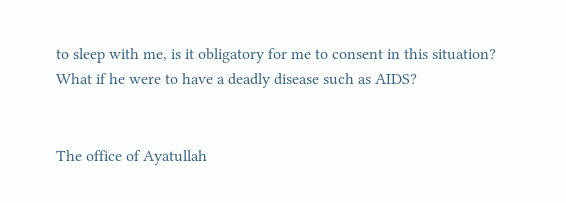to sleep with me, is it obligatory for me to consent in this situation? What if he were to have a deadly disease such as AIDS?


The office of Ayatullah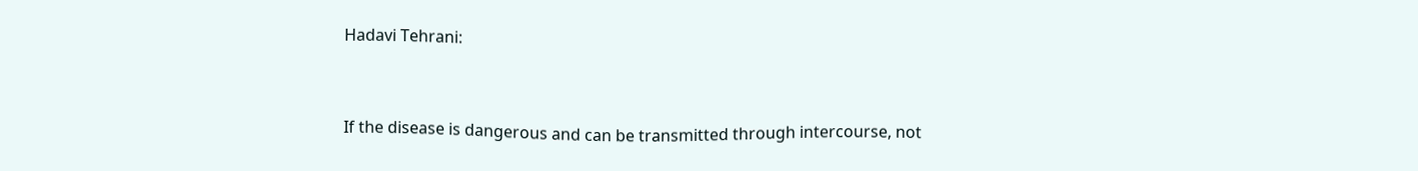Hadavi Tehrani:


If the disease is dangerous and can be transmitted through intercourse, not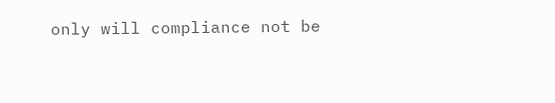only will compliance not be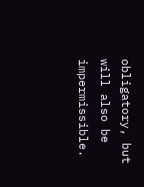obligatory, but will also be impermissible.